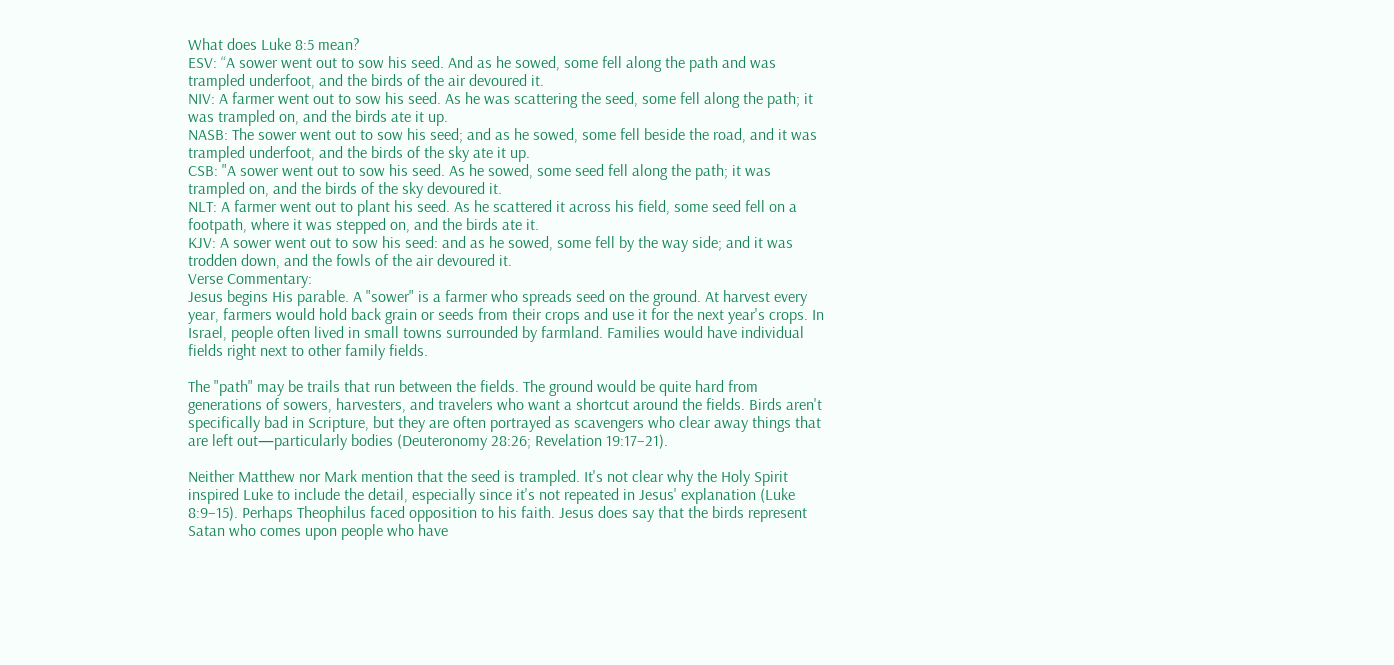What does Luke 8:5 mean?
ESV: “A sower went out to sow his seed. And as he sowed, some fell along the path and was trampled underfoot, and the birds of the air devoured it.
NIV: A farmer went out to sow his seed. As he was scattering the seed, some fell along the path; it was trampled on, and the birds ate it up.
NASB: The sower went out to sow his seed; and as he sowed, some fell beside the road, and it was trampled underfoot, and the birds of the sky ate it up.
CSB: "A sower went out to sow his seed. As he sowed, some seed fell along the path; it was trampled on, and the birds of the sky devoured it.
NLT: A farmer went out to plant his seed. As he scattered it across his field, some seed fell on a footpath, where it was stepped on, and the birds ate it.
KJV: A sower went out to sow his seed: and as he sowed, some fell by the way side; and it was trodden down, and the fowls of the air devoured it.
Verse Commentary:
Jesus begins His parable. A "sower" is a farmer who spreads seed on the ground. At harvest every year, farmers would hold back grain or seeds from their crops and use it for the next year's crops. In Israel, people often lived in small towns surrounded by farmland. Families would have individual fields right next to other family fields.

The "path" may be trails that run between the fields. The ground would be quite hard from generations of sowers, harvesters, and travelers who want a shortcut around the fields. Birds aren't specifically bad in Scripture, but they are often portrayed as scavengers who clear away things that are left out—particularly bodies (Deuteronomy 28:26; Revelation 19:17–21).

Neither Matthew nor Mark mention that the seed is trampled. It's not clear why the Holy Spirit inspired Luke to include the detail, especially since it's not repeated in Jesus' explanation (Luke 8:9–15). Perhaps Theophilus faced opposition to his faith. Jesus does say that the birds represent Satan who comes upon people who have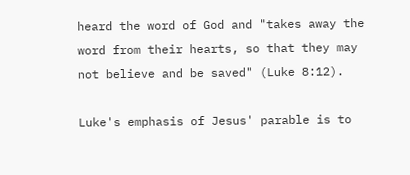heard the word of God and "takes away the word from their hearts, so that they may not believe and be saved" (Luke 8:12).

Luke's emphasis of Jesus' parable is to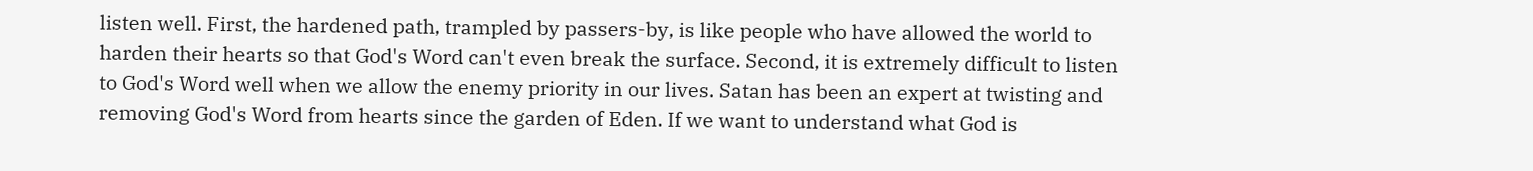listen well. First, the hardened path, trampled by passers-by, is like people who have allowed the world to harden their hearts so that God's Word can't even break the surface. Second, it is extremely difficult to listen to God's Word well when we allow the enemy priority in our lives. Satan has been an expert at twisting and removing God's Word from hearts since the garden of Eden. If we want to understand what God is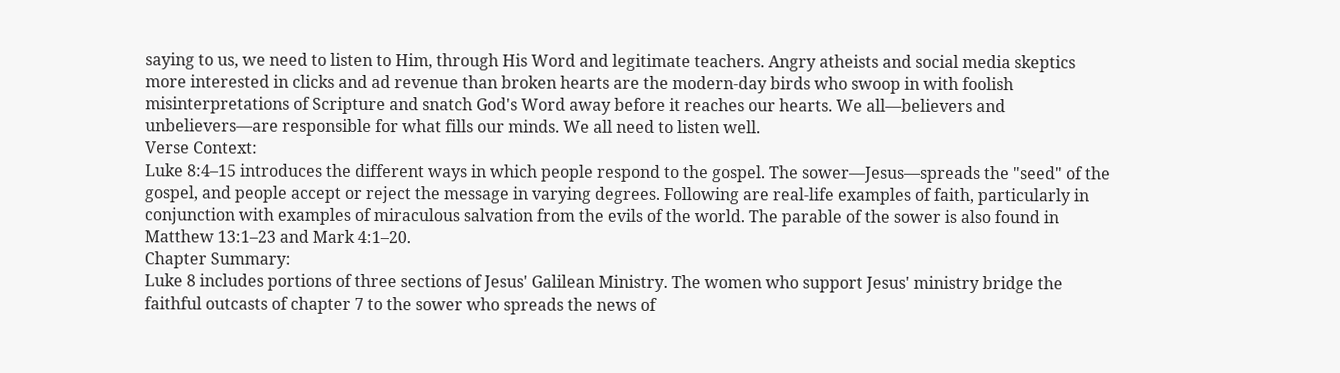saying to us, we need to listen to Him, through His Word and legitimate teachers. Angry atheists and social media skeptics more interested in clicks and ad revenue than broken hearts are the modern-day birds who swoop in with foolish misinterpretations of Scripture and snatch God's Word away before it reaches our hearts. We all—believers and unbelievers—are responsible for what fills our minds. We all need to listen well.
Verse Context:
Luke 8:4–15 introduces the different ways in which people respond to the gospel. The sower—Jesus—spreads the "seed" of the gospel, and people accept or reject the message in varying degrees. Following are real-life examples of faith, particularly in conjunction with examples of miraculous salvation from the evils of the world. The parable of the sower is also found in Matthew 13:1–23 and Mark 4:1–20.
Chapter Summary:
Luke 8 includes portions of three sections of Jesus' Galilean Ministry. The women who support Jesus' ministry bridge the faithful outcasts of chapter 7 to the sower who spreads the news of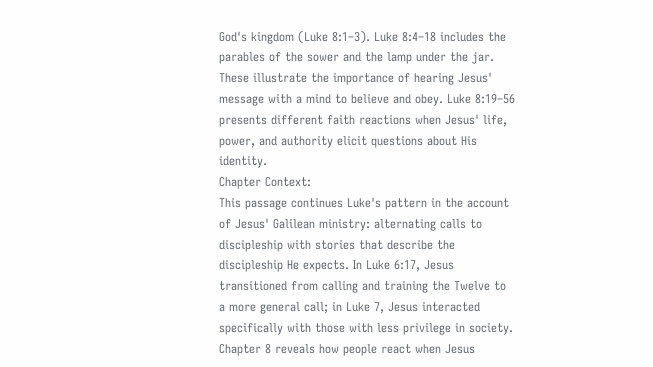God's kingdom (Luke 8:1–3). Luke 8:4–18 includes the parables of the sower and the lamp under the jar. These illustrate the importance of hearing Jesus' message with a mind to believe and obey. Luke 8:19–56 presents different faith reactions when Jesus' life, power, and authority elicit questions about His identity.
Chapter Context:
This passage continues Luke's pattern in the account of Jesus' Galilean ministry: alternating calls to discipleship with stories that describe the discipleship He expects. In Luke 6:17, Jesus transitioned from calling and training the Twelve to a more general call; in Luke 7, Jesus interacted specifically with those with less privilege in society. Chapter 8 reveals how people react when Jesus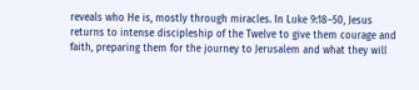reveals who He is, mostly through miracles. In Luke 9:18–50, Jesus returns to intense discipleship of the Twelve to give them courage and faith, preparing them for the journey to Jerusalem and what they will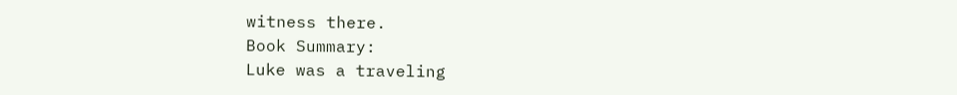witness there.
Book Summary:
Luke was a traveling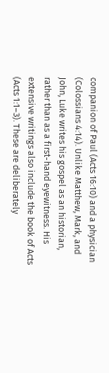companion of Paul (Acts 16:10) and a physician (Colossians 4:14). Unlike Matthew, Mark, and John, Luke writes his gospel as an historian, rather than as a first-hand eyewitness. His extensive writings also include the book of Acts (Acts 1:1–3). These are deliberately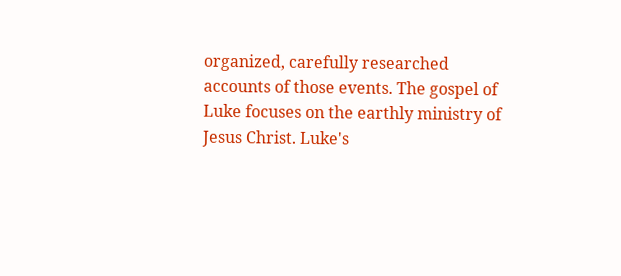organized, carefully researched accounts of those events. The gospel of Luke focuses on the earthly ministry of Jesus Christ. Luke's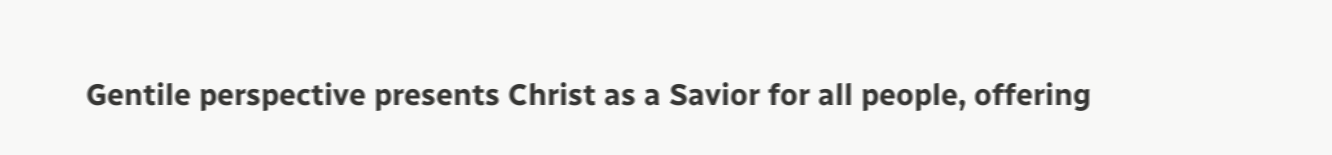Gentile perspective presents Christ as a Savior for all people, offering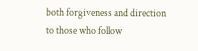both forgiveness and direction to those who follow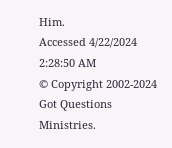Him.
Accessed 4/22/2024 2:28:50 AM
© Copyright 2002-2024 Got Questions Ministries.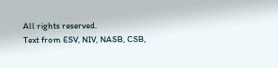All rights reserved.
Text from ESV, NIV, NASB, CSB,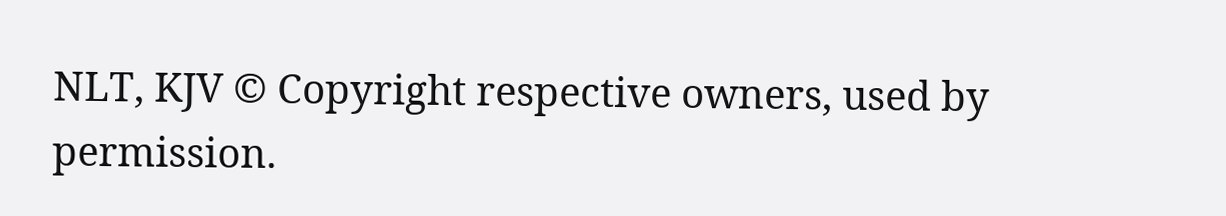NLT, KJV © Copyright respective owners, used by permission.